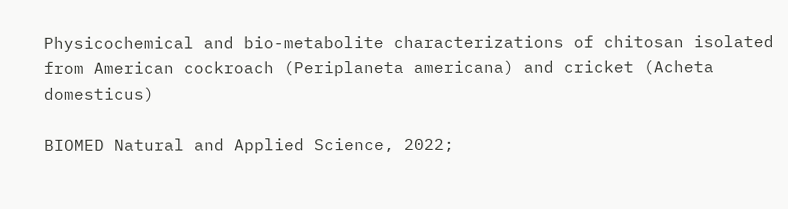Physicochemical and bio-metabolite characterizations of chitosan isolated from American cockroach (Periplaneta americana) and cricket (Acheta domesticus)

BIOMED Natural and Applied Science, 2022;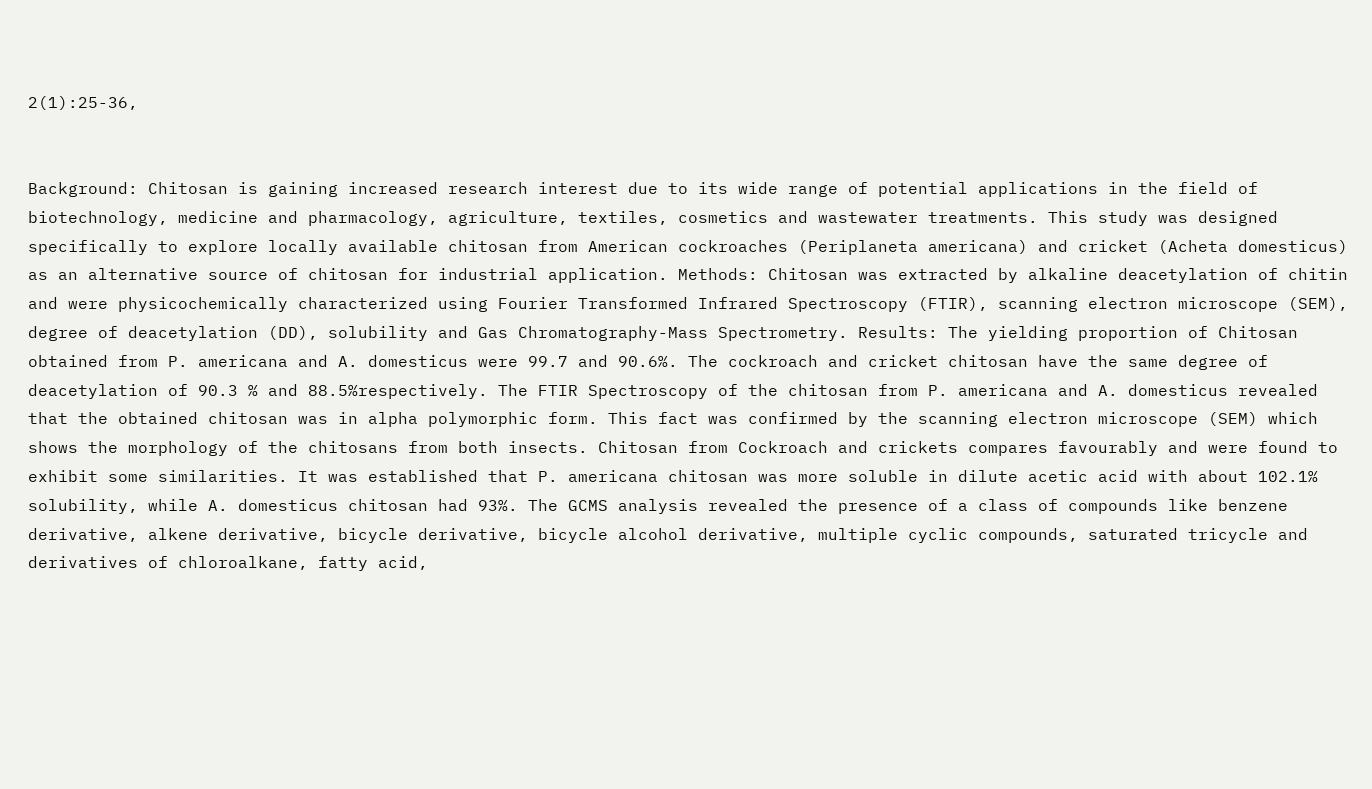2(1):25-36,


Background: Chitosan is gaining increased research interest due to its wide range of potential applications in the field of biotechnology, medicine and pharmacology, agriculture, textiles, cosmetics and wastewater treatments. This study was designed specifically to explore locally available chitosan from American cockroaches (Periplaneta americana) and cricket (Acheta domesticus) as an alternative source of chitosan for industrial application. Methods: Chitosan was extracted by alkaline deacetylation of chitin and were physicochemically characterized using Fourier Transformed Infrared Spectroscopy (FTIR), scanning electron microscope (SEM), degree of deacetylation (DD), solubility and Gas Chromatography-Mass Spectrometry. Results: The yielding proportion of Chitosan obtained from P. americana and A. domesticus were 99.7 and 90.6%. The cockroach and cricket chitosan have the same degree of deacetylation of 90.3 % and 88.5%respectively. The FTIR Spectroscopy of the chitosan from P. americana and A. domesticus revealed that the obtained chitosan was in alpha polymorphic form. This fact was confirmed by the scanning electron microscope (SEM) which shows the morphology of the chitosans from both insects. Chitosan from Cockroach and crickets compares favourably and were found to exhibit some similarities. It was established that P. americana chitosan was more soluble in dilute acetic acid with about 102.1% solubility, while A. domesticus chitosan had 93%. The GCMS analysis revealed the presence of a class of compounds like benzene derivative, alkene derivative, bicycle derivative, bicycle alcohol derivative, multiple cyclic compounds, saturated tricycle and derivatives of chloroalkane, fatty acid,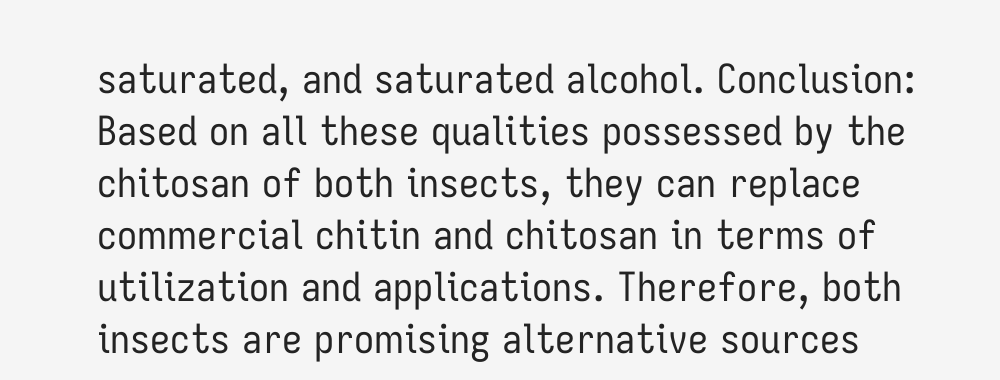saturated, and saturated alcohol. Conclusion: Based on all these qualities possessed by the chitosan of both insects, they can replace commercial chitin and chitosan in terms of utilization and applications. Therefore, both insects are promising alternative sources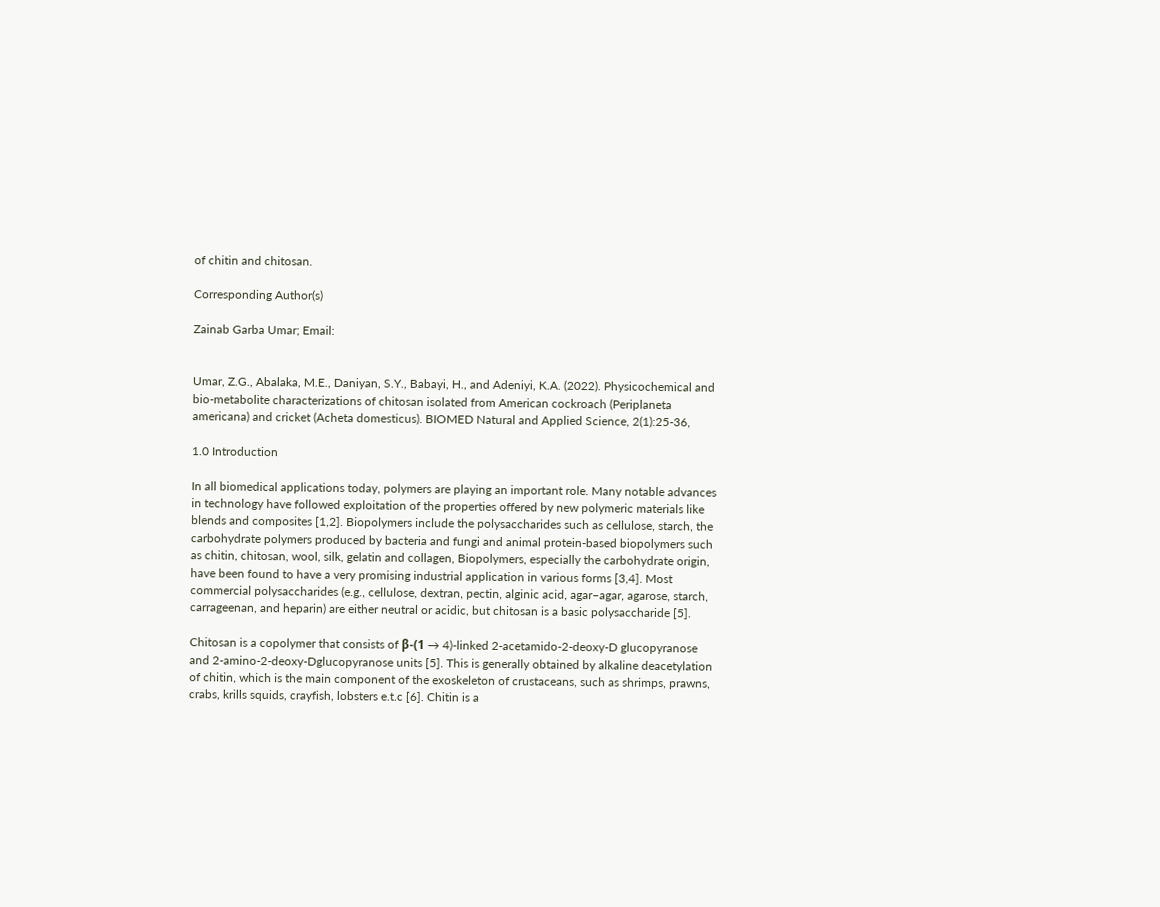of chitin and chitosan.

Corresponding Author(s)

Zainab Garba Umar; Email:


Umar, Z.G., Abalaka, M.E., Daniyan, S.Y., Babayi, H., and Adeniyi, K.A. (2022). Physicochemical and bio-metabolite characterizations of chitosan isolated from American cockroach (Periplaneta americana) and cricket (Acheta domesticus). BIOMED Natural and Applied Science, 2(1):25-36,

1.0 Introduction

In all biomedical applications today, polymers are playing an important role. Many notable advances in technology have followed exploitation of the properties offered by new polymeric materials like blends and composites [1,2]. Biopolymers include the polysaccharides such as cellulose, starch, the carbohydrate polymers produced by bacteria and fungi and animal protein-based biopolymers such as chitin, chitosan, wool, silk, gelatin and collagen, Biopolymers, especially the carbohydrate origin, have been found to have a very promising industrial application in various forms [3,4]. Most commercial polysaccharides (e.g., cellulose, dextran, pectin, alginic acid, agar–agar, agarose, starch, carrageenan, and heparin) are either neutral or acidic, but chitosan is a basic polysaccharide [5].

Chitosan is a copolymer that consists of β-(1 → 4)-linked 2-acetamido-2-deoxy-D glucopyranose and 2-amino-2-deoxy-Dglucopyranose units [5]. This is generally obtained by alkaline deacetylation of chitin, which is the main component of the exoskeleton of crustaceans, such as shrimps, prawns, crabs, krills squids, crayfish, lobsters e.t.c [6]. Chitin is a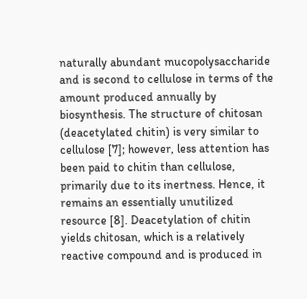naturally abundant mucopolysaccharide and is second to cellulose in terms of the amount produced annually by biosynthesis. The structure of chitosan (deacetylated chitin) is very similar to cellulose [7]; however, less attention has been paid to chitin than cellulose, primarily due to its inertness. Hence, it remains an essentially unutilized resource [8]. Deacetylation of chitin yields chitosan, which is a relatively reactive compound and is produced in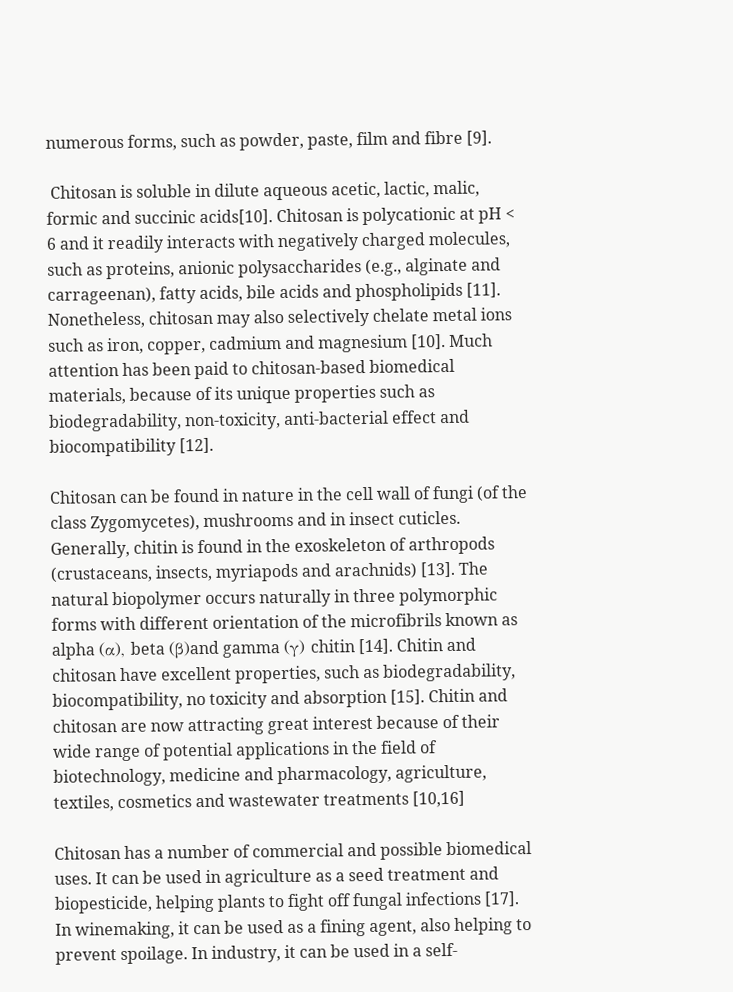numerous forms, such as powder, paste, film and fibre [9].

 Chitosan is soluble in dilute aqueous acetic, lactic, malic, formic and succinic acids[10]. Chitosan is polycationic at pH < 6 and it readily interacts with negatively charged molecules, such as proteins, anionic polysaccharides (e.g., alginate and carrageenan), fatty acids, bile acids and phospholipids [11]. Nonetheless, chitosan may also selectively chelate metal ions such as iron, copper, cadmium and magnesium [10]. Much attention has been paid to chitosan-based biomedical materials, because of its unique properties such as biodegradability, non-toxicity, anti-bacterial effect and biocompatibility [12].

Chitosan can be found in nature in the cell wall of fungi (of the class Zygomycetes), mushrooms and in insect cuticles. Generally, chitin is found in the exoskeleton of arthropods (crustaceans, insects, myriapods and arachnids) [13]. The natural biopolymer occurs naturally in three polymorphic forms with different orientation of the microfibrils known as alpha (α), beta (β)and gamma (γ) chitin [14]. Chitin and chitosan have excellent properties, such as biodegradability, biocompatibility, no toxicity and absorption [15]. Chitin and chitosan are now attracting great interest because of their wide range of potential applications in the field of biotechnology, medicine and pharmacology, agriculture, textiles, cosmetics and wastewater treatments [10,16]

Chitosan has a number of commercial and possible biomedical uses. It can be used in agriculture as a seed treatment and biopesticide, helping plants to fight off fungal infections [17]. In winemaking, it can be used as a fining agent, also helping to prevent spoilage. In industry, it can be used in a self-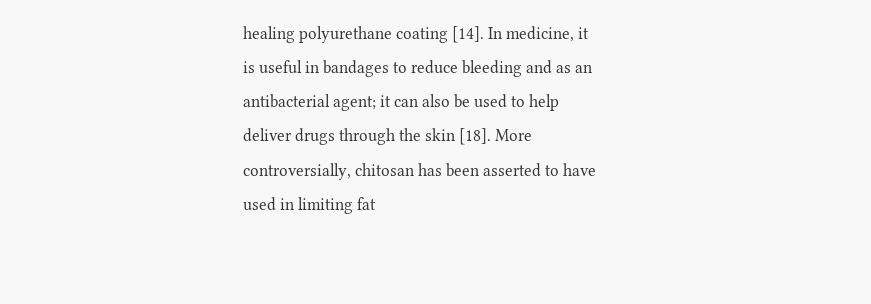healing polyurethane coating [14]. In medicine, it is useful in bandages to reduce bleeding and as an antibacterial agent; it can also be used to help deliver drugs through the skin [18]. More controversially, chitosan has been asserted to have used in limiting fat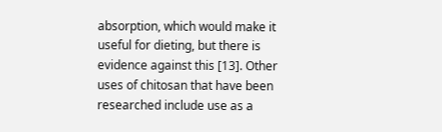absorption, which would make it useful for dieting, but there is evidence against this [13]. Other uses of chitosan that have been researched include use as a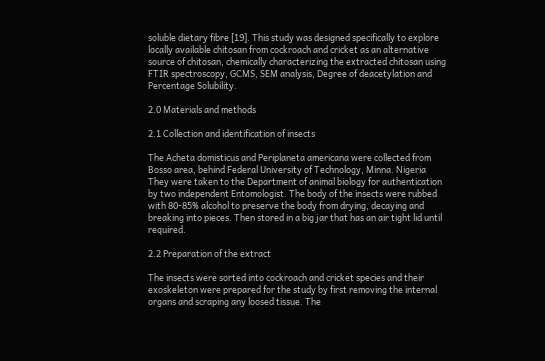soluble dietary fibre [19]. This study was designed specifically to explore locally available chitosan from cockroach and cricket as an alternative source of chitosan, chemically characterizing the extracted chitosan using FTIR spectroscopy, GCMS, SEM analysis, Degree of deacetylation and Percentage Solubility.

2.0 Materials and methods

2.1 Collection and identification of insects

The Acheta domisticus and Periplaneta americana were collected from Bosso area, behind Federal University of Technology, Minna. Nigeria They were taken to the Department of animal biology for authentication by two independent Entomologist. The body of the insects were rubbed with 80-85% alcohol to preserve the body from drying, decaying and breaking into pieces. Then stored in a big jar that has an air tight lid until required.

2.2 Preparation of the extract

The insects were sorted into cockroach and cricket species and their exoskeleton were prepared for the study by first removing the internal organs and scraping any loosed tissue. The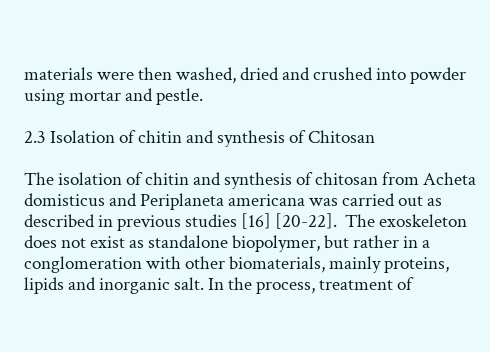materials were then washed, dried and crushed into powder using mortar and pestle.

2.3 Isolation of chitin and synthesis of Chitosan

The isolation of chitin and synthesis of chitosan from Acheta domisticus and Periplaneta americana was carried out as described in previous studies [16] [20-22].  The exoskeleton does not exist as standalone biopolymer, but rather in a conglomeration with other biomaterials, mainly proteins, lipids and inorganic salt. In the process, treatment of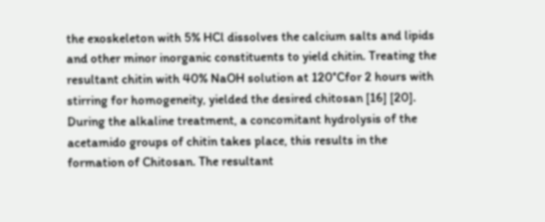the exoskeleton with 5% HCl dissolves the calcium salts and lipids and other minor inorganic constituents to yield chitin. Treating the resultant chitin with 40% NaOH solution at 120°Cfor 2 hours with stirring for homogeneity, yielded the desired chitosan [16] [20]. During the alkaline treatment, a concomitant hydrolysis of the acetamido groups of chitin takes place, this results in the formation of Chitosan. The resultant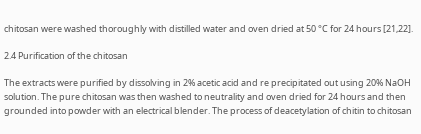chitosan were washed thoroughly with distilled water and oven dried at 50 °C for 24 hours [21,22].

2.4 Purification of the chitosan

The extracts were purified by dissolving in 2% acetic acid and re precipitated out using 20% NaOH solution. The pure chitosan was then washed to neutrality and oven dried for 24 hours and then grounded into powder with an electrical blender. The process of deacetylation of chitin to chitosan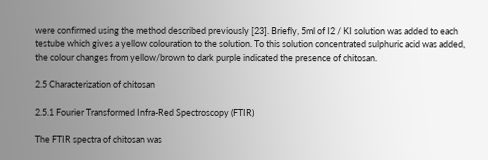were confirmed using the method described previously [23]. Briefly, 5ml of I2 / KI solution was added to each testube which gives a yellow colouration to the solution. To this solution concentrated sulphuric acid was added, the colour changes from yellow/brown to dark purple indicated the presence of chitosan.

2.5 Characterization of chitosan

2.5.1 Fourier Transformed Infra-Red Spectroscopy (FTIR)

The FTIR spectra of chitosan was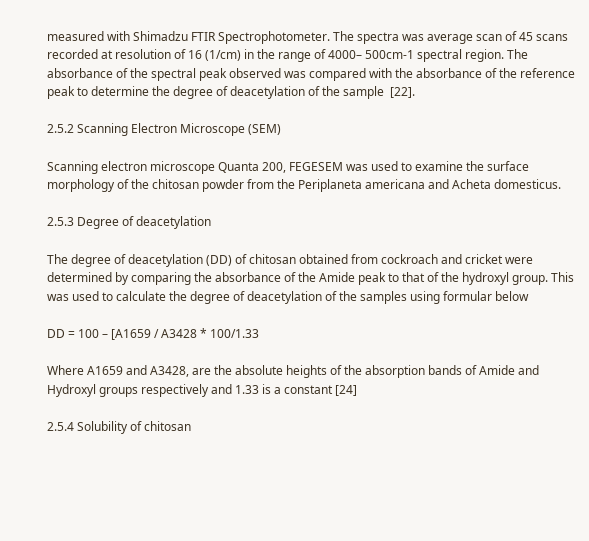measured with Shimadzu FTIR Spectrophotometer. The spectra was average scan of 45 scans recorded at resolution of 16 (1/cm) in the range of 4000– 500cm-1 spectral region. The absorbance of the spectral peak observed was compared with the absorbance of the reference peak to determine the degree of deacetylation of the sample  [22].

2.5.2 Scanning Electron Microscope (SEM)

Scanning electron microscope Quanta 200, FEGESEM was used to examine the surface morphology of the chitosan powder from the Periplaneta americana and Acheta domesticus.

2.5.3 Degree of deacetylation

The degree of deacetylation (DD) of chitosan obtained from cockroach and cricket were determined by comparing the absorbance of the Amide peak to that of the hydroxyl group. This was used to calculate the degree of deacetylation of the samples using formular below

DD = 100 – [A1659 / A3428 * 100/1.33

Where A1659 and A3428, are the absolute heights of the absorption bands of Amide and Hydroxyl groups respectively and 1.33 is a constant [24]

2.5.4 Solubility of chitosan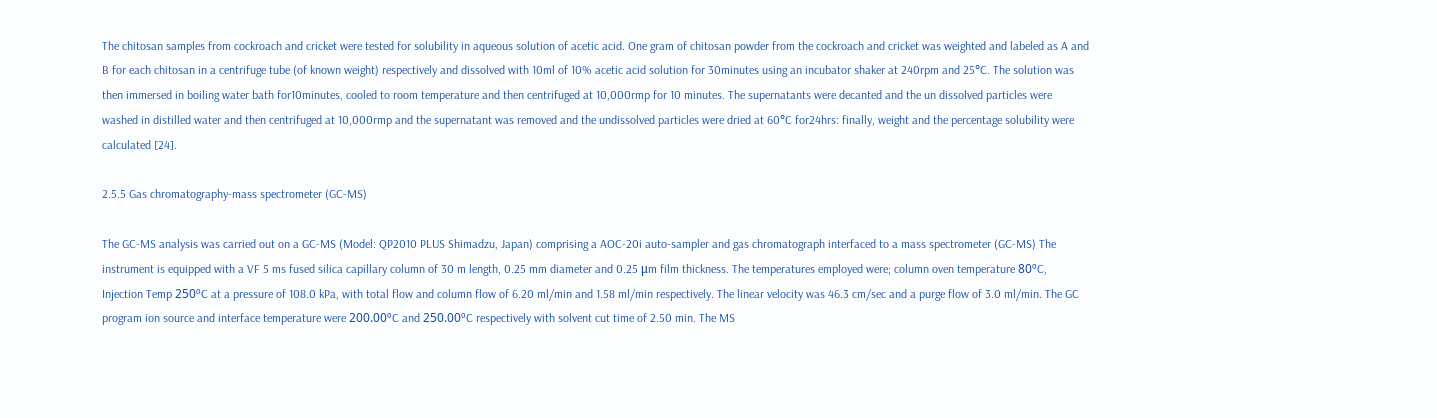The chitosan samples from cockroach and cricket were tested for solubility in aqueous solution of acetic acid. One gram of chitosan powder from the cockroach and cricket was weighted and labeled as A and B for each chitosan in a centrifuge tube (of known weight) respectively and dissolved with 10ml of 10% acetic acid solution for 30minutes using an incubator shaker at 240rpm and 25°C. The solution was then immersed in boiling water bath for10minutes, cooled to room temperature and then centrifuged at 10,000rmp for 10 minutes. The supernatants were decanted and the un dissolved particles were washed in distilled water and then centrifuged at 10,000rmp and the supernatant was removed and the undissolved particles were dried at 60°C for24hrs: finally, weight and the percentage solubility were calculated [24].

2.5.5 Gas chromatography-mass spectrometer (GC-MS)

The GC-MS analysis was carried out on a GC-MS (Model: QP2010 PLUS Shimadzu, Japan) comprising a AOC-20i auto-sampler and gas chromatograph interfaced to a mass spectrometer (GC-MS) The instrument is equipped with a VF 5 ms fused silica capillary column of 30 m length, 0.25 mm diameter and 0.25 μm film thickness. The temperatures employed were; column oven temperature 80ºC, Injection Temp 250ºC at a pressure of 108.0 kPa, with total flow and column flow of 6.20 ml/min and 1.58 ml/min respectively. The linear velocity was 46.3 cm/sec and a purge flow of 3.0 ml/min. The GC program ion source and interface temperature were 200.00ºC and 250.00ºC respectively with solvent cut time of 2.50 min. The MS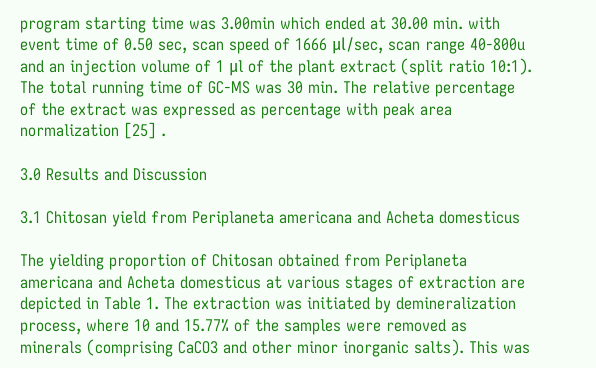program starting time was 3.00min which ended at 30.00 min. with event time of 0.50 sec, scan speed of 1666 μl/sec, scan range 40-800u and an injection volume of 1 μl of the plant extract (split ratio 10:1). The total running time of GC-MS was 30 min. The relative percentage of the extract was expressed as percentage with peak area normalization [25] .

3.0 Results and Discussion

3.1 Chitosan yield from Periplaneta americana and Acheta domesticus

The yielding proportion of Chitosan obtained from Periplaneta americana and Acheta domesticus at various stages of extraction are depicted in Table 1. The extraction was initiated by demineralization process, where 10 and 15.77% of the samples were removed as minerals (comprising CaCO3 and other minor inorganic salts). This was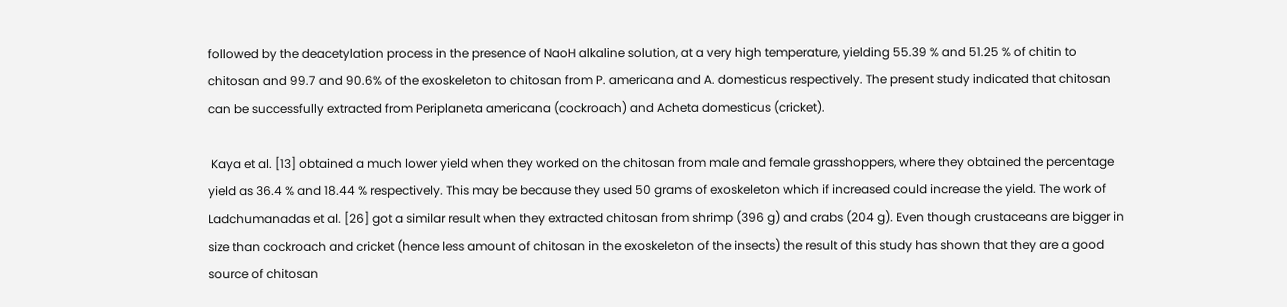followed by the deacetylation process in the presence of NaoH alkaline solution, at a very high temperature, yielding 55.39 % and 51.25 % of chitin to chitosan and 99.7 and 90.6% of the exoskeleton to chitosan from P. americana and A. domesticus respectively. The present study indicated that chitosan can be successfully extracted from Periplaneta americana (cockroach) and Acheta domesticus (cricket).

 Kaya et al. [13] obtained a much lower yield when they worked on the chitosan from male and female grasshoppers, where they obtained the percentage yield as 36.4 % and 18.44 % respectively. This may be because they used 50 grams of exoskeleton which if increased could increase the yield. The work of Ladchumanadas et al. [26] got a similar result when they extracted chitosan from shrimp (396 g) and crabs (204 g). Even though crustaceans are bigger in size than cockroach and cricket (hence less amount of chitosan in the exoskeleton of the insects) the result of this study has shown that they are a good source of chitosan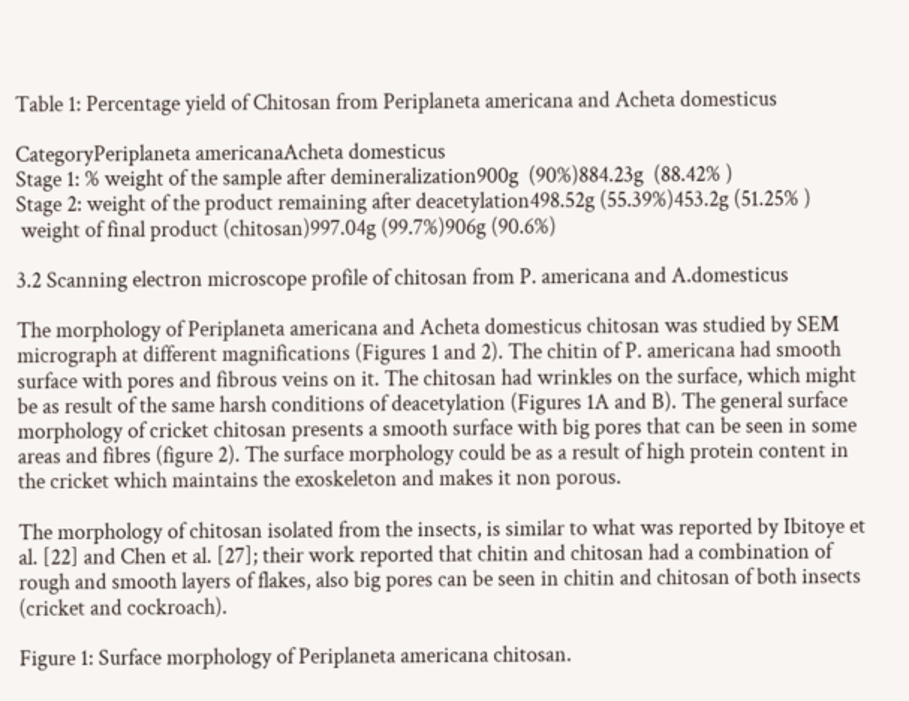Table 1: Percentage yield of Chitosan from Periplaneta americana and Acheta domesticus

CategoryPeriplaneta americanaAcheta domesticus
Stage 1: % weight of the sample after demineralization900g  (90%)884.23g  (88.42% )
Stage 2: weight of the product remaining after deacetylation498.52g (55.39%)453.2g (51.25% )
 weight of final product (chitosan)997.04g (99.7%)906g (90.6%)

3.2 Scanning electron microscope profile of chitosan from P. americana and A.domesticus

The morphology of Periplaneta americana and Acheta domesticus chitosan was studied by SEM micrograph at different magnifications (Figures 1 and 2). The chitin of P. americana had smooth surface with pores and fibrous veins on it. The chitosan had wrinkles on the surface, which might be as result of the same harsh conditions of deacetylation (Figures 1A and B). The general surface morphology of cricket chitosan presents a smooth surface with big pores that can be seen in some areas and fibres (figure 2). The surface morphology could be as a result of high protein content in the cricket which maintains the exoskeleton and makes it non porous.

The morphology of chitosan isolated from the insects, is similar to what was reported by Ibitoye et al. [22] and Chen et al. [27]; their work reported that chitin and chitosan had a combination of rough and smooth layers of flakes, also big pores can be seen in chitin and chitosan of both insects (cricket and cockroach).

Figure 1: Surface morphology of Periplaneta americana chitosan.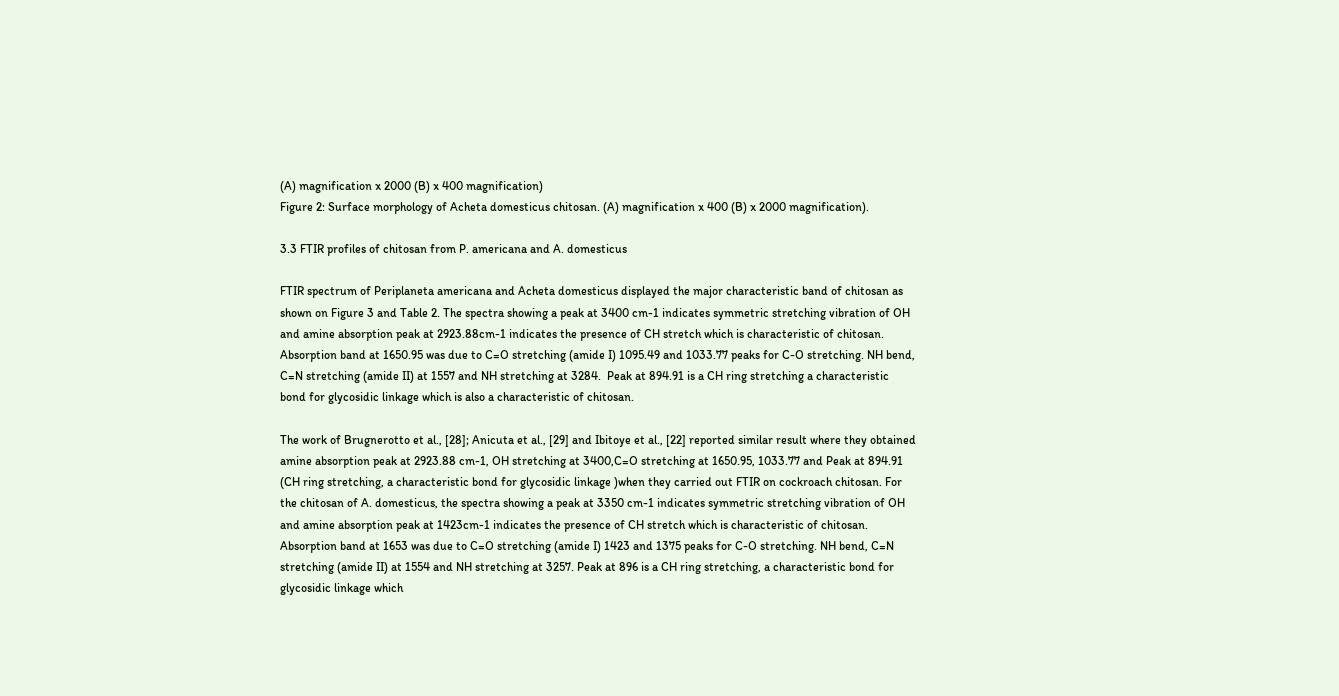(A) magnification x 2000 (B) x 400 magnification)
Figure 2: Surface morphology of Acheta domesticus chitosan. (A) magnification x 400 (B) x 2000 magnification).

3.3 FTIR profiles of chitosan from P. americana and A. domesticus

FTIR spectrum of Periplaneta americana and Acheta domesticus displayed the major characteristic band of chitosan as shown on Figure 3 and Table 2. The spectra showing a peak at 3400 cm-1 indicates symmetric stretching vibration of OH and amine absorption peak at 2923.88cm-1 indicates the presence of CH stretch which is characteristic of chitosan. Absorption band at 1650.95 was due to C=O stretching (amide I) 1095.49 and 1033.77 peaks for C-O stretching. NH bend, C=N stretching (amide II) at 1557 and NH stretching at 3284.  Peak at 894.91 is a CH ring stretching a characteristic bond for glycosidic linkage which is also a characteristic of chitosan.

The work of Brugnerotto et al., [28]; Anicuta et al., [29] and Ibitoye et al., [22] reported similar result where they obtained amine absorption peak at 2923.88 cm-1, OH stretching at 3400,C=O stretching at 1650.95, 1033.77 and Peak at 894.91 (CH ring stretching, a characteristic bond for glycosidic linkage )when they carried out FTIR on cockroach chitosan. For the chitosan of A. domesticus, the spectra showing a peak at 3350 cm-1 indicates symmetric stretching vibration of OH and amine absorption peak at 1423cm-1 indicates the presence of CH stretch which is characteristic of chitosan. Absorption band at 1653 was due to C=O stretching (amide I) 1423 and 1375 peaks for C-O stretching. NH bend, C=N stretching (amide II) at 1554 and NH stretching at 3257. Peak at 896 is a CH ring stretching, a characteristic bond for glycosidic linkage which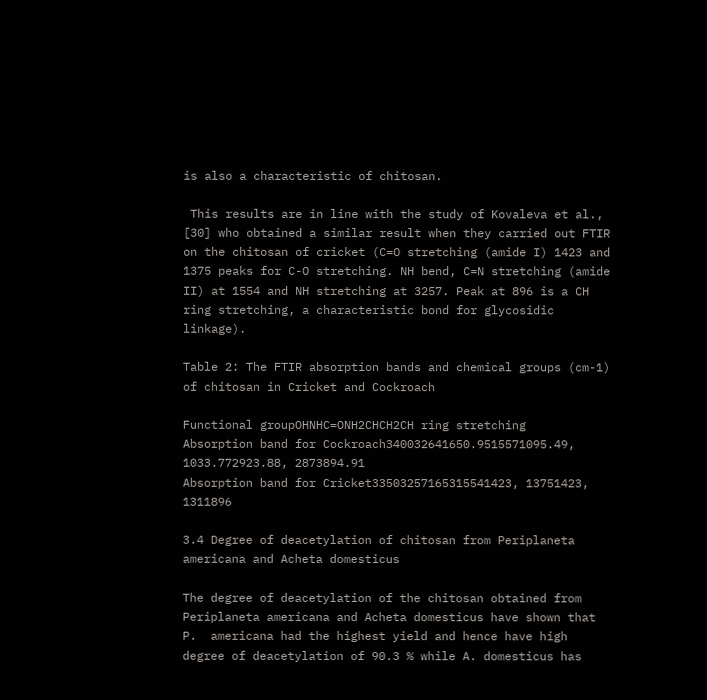is also a characteristic of chitosan.

 This results are in line with the study of Kovaleva et al., [30] who obtained a similar result when they carried out FTIR on the chitosan of cricket (C=O stretching (amide I) 1423 and 1375 peaks for C-O stretching. NH bend, C=N stretching (amide II) at 1554 and NH stretching at 3257. Peak at 896 is a CH ring stretching, a characteristic bond for glycosidic linkage).

Table 2: The FTIR absorption bands and chemical groups (cm-1) of chitosan in Cricket and Cockroach

Functional groupOHNHC=ONH2CHCH2CH ring stretching
Absorption band for Cockroach340032641650.9515571095.49, 1033.772923.88, 2873894.91
Absorption band for Cricket33503257165315541423, 13751423, 1311896

3.4 Degree of deacetylation of chitosan from Periplaneta americana and Acheta domesticus

The degree of deacetylation of the chitosan obtained from Periplaneta americana and Acheta domesticus have shown that P.  americana had the highest yield and hence have high degree of deacetylation of 90.3 % while A. domesticus has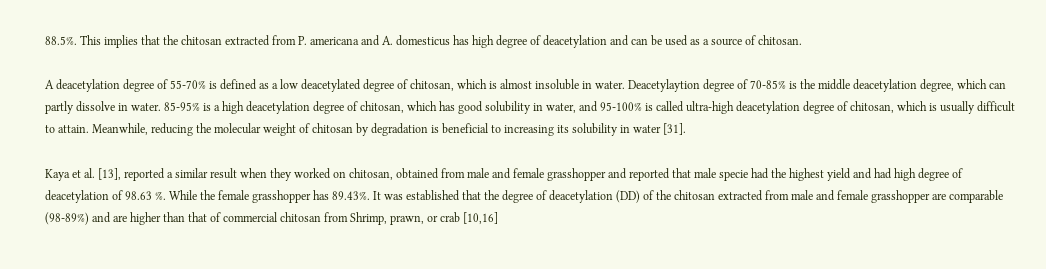88.5%. This implies that the chitosan extracted from P. americana and A. domesticus has high degree of deacetylation and can be used as a source of chitosan.

A deacetylation degree of 55-70% is defined as a low deacetylated degree of chitosan, which is almost insoluble in water. Deacetylaytion degree of 70-85% is the middle deacetylation degree, which can partly dissolve in water. 85-95% is a high deacetylation degree of chitosan, which has good solubility in water, and 95-100% is called ultra-high deacetylation degree of chitosan, which is usually difficult to attain. Meanwhile, reducing the molecular weight of chitosan by degradation is beneficial to increasing its solubility in water [31].

Kaya et al. [13], reported a similar result when they worked on chitosan, obtained from male and female grasshopper and reported that male specie had the highest yield and had high degree of deacetylation of 98.63 %. While the female grasshopper has 89.43%. It was established that the degree of deacetylation (DD) of the chitosan extracted from male and female grasshopper are comparable (98-89%) and are higher than that of commercial chitosan from Shrimp, prawn, or crab [10,16]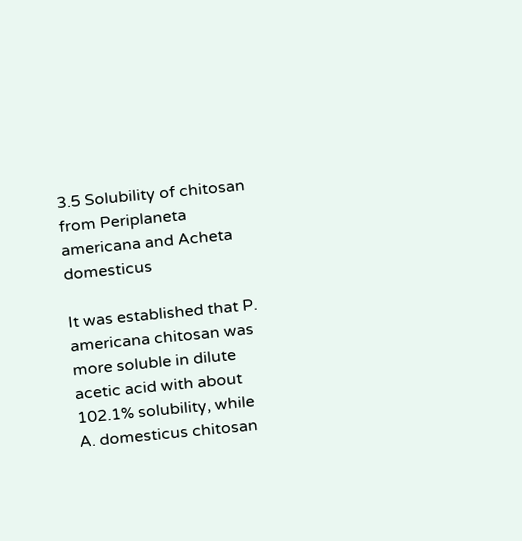3.5 Solubility of chitosan from Periplaneta americana and Acheta domesticus

It was established that P. americana chitosan was more soluble in dilute acetic acid with about 102.1% solubility, while A. domesticus chitosan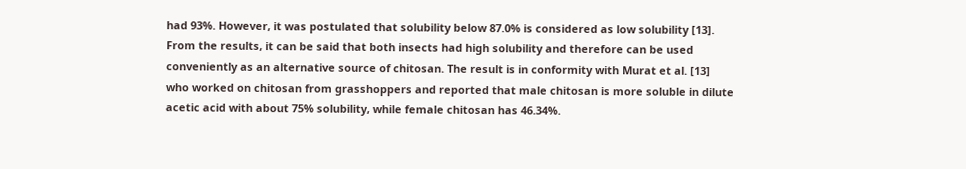had 93%. However, it was postulated that solubility below 87.0% is considered as low solubility [13]. From the results, it can be said that both insects had high solubility and therefore can be used conveniently as an alternative source of chitosan. The result is in conformity with Murat et al. [13] who worked on chitosan from grasshoppers and reported that male chitosan is more soluble in dilute acetic acid with about 75% solubility, while female chitosan has 46.34%.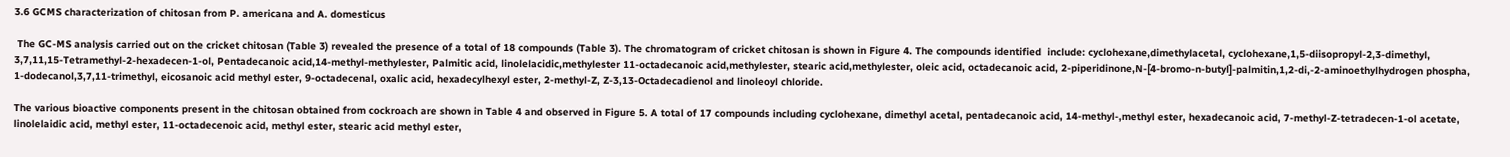3.6 GCMS characterization of chitosan from P. americana and A. domesticus

 The GC-MS analysis carried out on the cricket chitosan (Table 3) revealed the presence of a total of 18 compounds (Table 3). The chromatogram of cricket chitosan is shown in Figure 4. The compounds identified  include: cyclohexane,dimethylacetal, cyclohexane,1,5-diisopropyl-2,3-dimethyl, 3,7,11,15-Tetramethyl-2-hexadecen-1-ol, Pentadecanoic acid,14-methyl-methylester, Palmitic acid, linolelacidic,methylester 11-octadecanoic acid,methylester, stearic acid,methylester, oleic acid, octadecanoic acid, 2-piperidinone,N-[4-bromo-n-butyl]-palmitin,1,2-di,-2-aminoethylhydrogen phospha, 1-dodecanol,3,7,11-trimethyl, eicosanoic acid methyl ester, 9-octadecenal, oxalic acid, hexadecylhexyl ester, 2-methyl-Z, Z-3,13-Octadecadienol and linoleoyl chloride.

The various bioactive components present in the chitosan obtained from cockroach are shown in Table 4 and observed in Figure 5. A total of 17 compounds including cyclohexane, dimethyl acetal, pentadecanoic acid, 14-methyl-,methyl ester, hexadecanoic acid, 7-methyl-Z-tetradecen-1-ol acetate, linolelaidic acid, methyl ester, 11-octadecenoic acid, methyl ester, stearic acid methyl ester,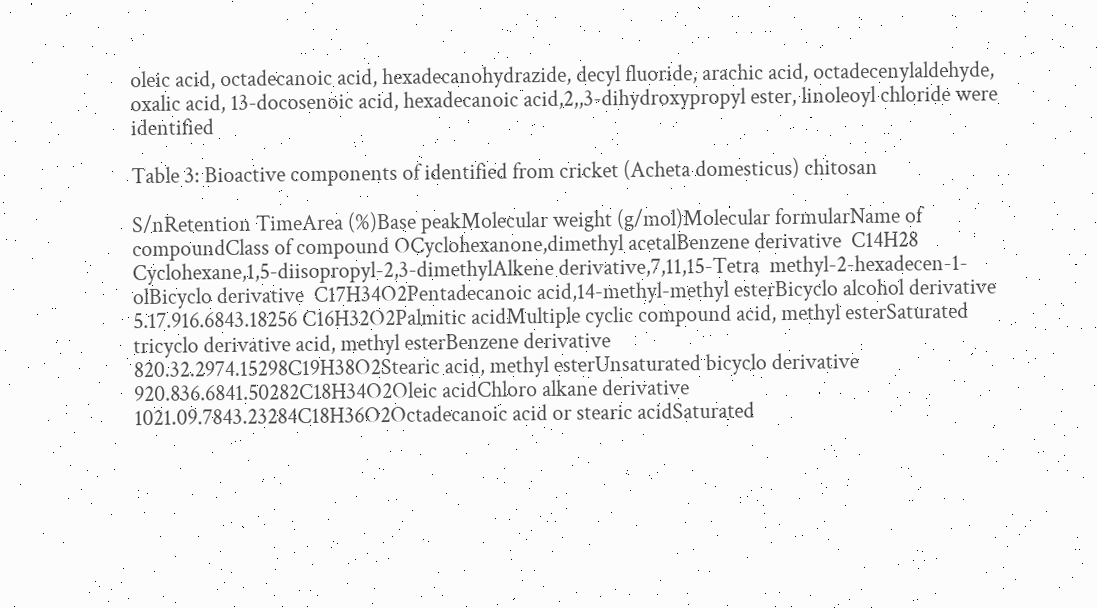oleic acid, octadecanoic acid, hexadecanohydrazide, decyl fluoride, arachic acid, octadecenylaldehyde, oxalic acid, 13-docosenoic acid, hexadecanoic acid,2,,3-dihydroxypropyl ester, linoleoyl chloride were identified

Table 3: Bioactive components of identified from cricket (Acheta domesticus) chitosan

S/nRetention TimeArea (%)Base peakMolecular weight (g/mol)Molecular formularName of compoundClass of compound OCyclohexanone,dimethyl acetalBenzene derivative  C14H28   Cyclohexane,1,5-diisopropyl-2,3-dimethylAlkene derivative,7,11,15-Tetra  methyl-2-hexadecen-1-olBicyclo derivative  C17H34O2Pentadecanoic acid,14-methyl-methyl esterBicyclo alcohol derivative
5.17.916.6843.18256 C16H32O2Palmitic acidMultiple cyclic compound acid, methyl esterSaturated tricyclo derivative acid, methyl esterBenzene derivative
820.32.2974.15298C19H38O2Stearic acid, methyl esterUnsaturated bicyclo derivative
920.836.6841.50282C18H34O2Oleic acidChloro alkane derivative
1021.09.7843.23284C18H36O2Octadecanoic acid or stearic acidSaturated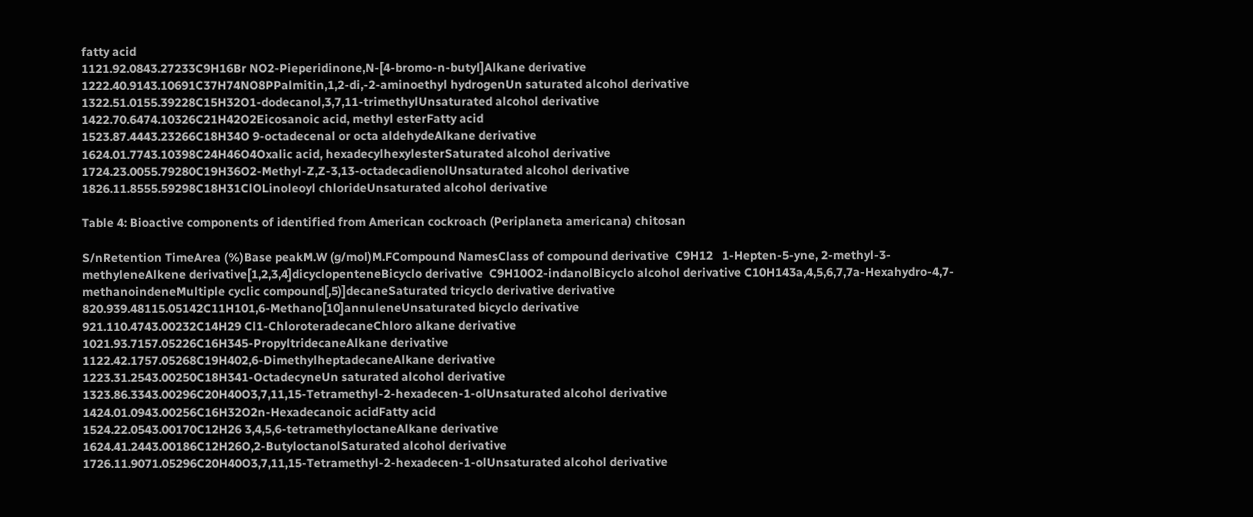fatty acid
1121.92.0843.27233C9H16Br NO2-Pieperidinone,N-[4-bromo-n-butyl]Alkane derivative
1222.40.9143.10691C37H74NO8PPalmitin,1,2-di,-2-aminoethyl hydrogenUn saturated alcohol derivative
1322.51.0155.39228C15H32O1-dodecanol,3,7,11-trimethylUnsaturated alcohol derivative
1422.70.6474.10326C21H42O2Eicosanoic acid, methyl esterFatty acid
1523.87.4443.23266C18H34O 9-octadecenal or octa aldehydeAlkane derivative
1624.01.7743.10398C24H46O4Oxalic acid, hexadecylhexylesterSaturated alcohol derivative
1724.23.0055.79280C19H36O2-Methyl-Z,Z-3,13-octadecadienolUnsaturated alcohol derivative
1826.11.8555.59298C18H31ClOLinoleoyl chlorideUnsaturated alcohol derivative

Table 4: Bioactive components of identified from American cockroach (Periplaneta americana) chitosan

S/nRetention TimeArea (%)Base peakM.W (g/mol)M.FCompound NamesClass of compound derivative  C9H12   1-Hepten-5-yne, 2-methyl-3-methyleneAlkene derivative[1,2,3,4]dicyclopenteneBicyclo derivative  C9H10O2-indanolBicyclo alcohol derivative C10H143a,4,5,6,7,7a-Hexahydro-4,7-methanoindeneMultiple cyclic compound[,5)]decaneSaturated tricyclo derivative derivative
820.939.48115.05142C11H101,6-Methano[10]annuleneUnsaturated bicyclo derivative
921.110.4743.00232C14H29 Cl1-ChloroteradecaneChloro alkane derivative
1021.93.7157.05226C16H345-PropyltridecaneAlkane derivative
1122.42.1757.05268C19H402,6-DimethylheptadecaneAlkane derivative
1223.31.2543.00250C18H341-OctadecyneUn saturated alcohol derivative
1323.86.3343.00296C20H40O3,7,11,15-Tetramethyl-2-hexadecen-1-olUnsaturated alcohol derivative
1424.01.0943.00256C16H32O2n-Hexadecanoic acidFatty acid
1524.22.0543.00170C12H26 3,4,5,6-tetramethyloctaneAlkane derivative
1624.41.2443.00186C12H26O,2-ButyloctanolSaturated alcohol derivative
1726.11.9071.05296C20H40O3,7,11,15-Tetramethyl-2-hexadecen-1-olUnsaturated alcohol derivative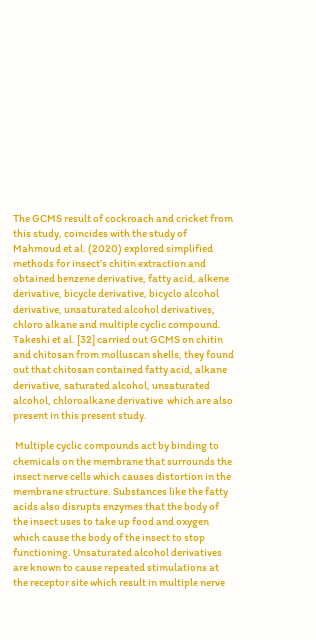The GCMS result of cockroach and cricket from this study, coincides with the study of Mahmoud et al. (2020) explored simplified methods for insect’s chitin extraction and obtained benzene derivative, fatty acid, alkene derivative, bicycle derivative, bicyclo alcohol derivative, unsaturated alcohol derivatives, chloro alkane and multiple cyclic compound. Takeshi et al. [32] carried out GCMS on chitin and chitosan from molluscan shells, they found out that chitosan contained fatty acid, alkane derivative, saturated alcohol, unsaturated alcohol, chloroalkane derivative  which are also present in this present study.

 Multiple cyclic compounds act by binding to chemicals on the membrane that surrounds the insect nerve cells which causes distortion in the membrane structure. Substances like the fatty acids also disrupts enzymes that the body of the insect uses to take up food and oxygen which cause the body of the insect to stop functioning. Unsaturated alcohol derivatives are known to cause repeated stimulations at the receptor site which result in multiple nerve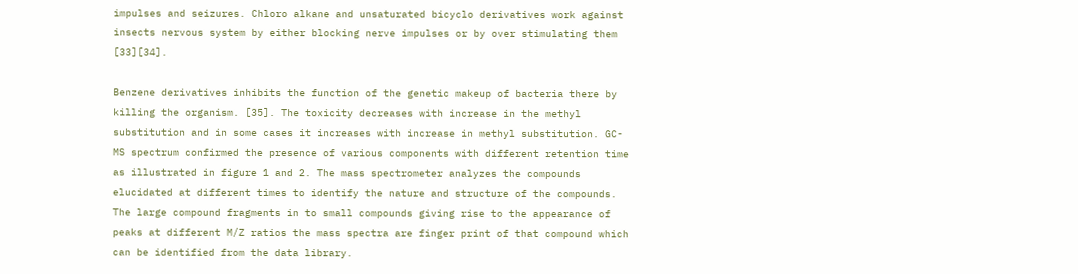impulses and seizures. Chloro alkane and unsaturated bicyclo derivatives work against insects nervous system by either blocking nerve impulses or by over stimulating them [33][34].

Benzene derivatives inhibits the function of the genetic makeup of bacteria there by killing the organism. [35]. The toxicity decreases with increase in the methyl substitution and in some cases it increases with increase in methyl substitution. GC-MS spectrum confirmed the presence of various components with different retention time as illustrated in figure 1 and 2. The mass spectrometer analyzes the compounds elucidated at different times to identify the nature and structure of the compounds. The large compound fragments in to small compounds giving rise to the appearance of peaks at different M/Z ratios the mass spectra are finger print of that compound which can be identified from the data library.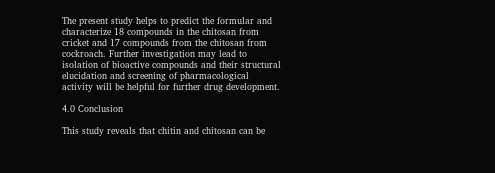The present study helps to predict the formular and characterize 18 compounds in the chitosan from cricket and 17 compounds from the chitosan from cockroach. Further investigation may lead to isolation of bioactive compounds and their structural elucidation and screening of pharmacological activity will be helpful for further drug development.

4.0 Conclusion

This study reveals that chitin and chitosan can be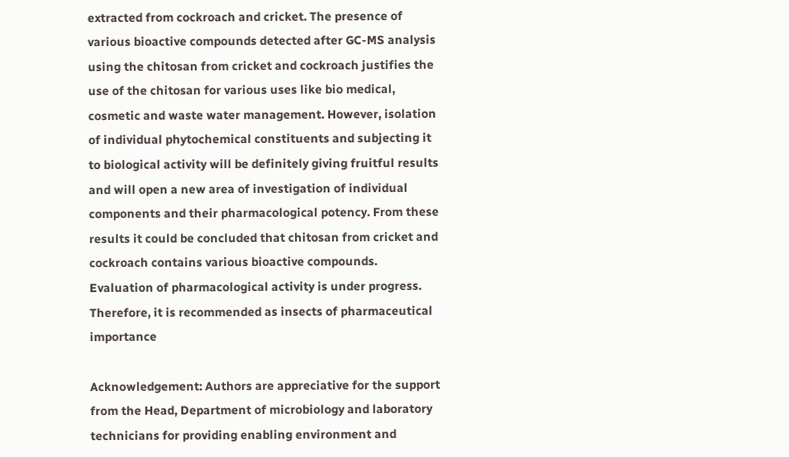extracted from cockroach and cricket. The presence of various bioactive compounds detected after GC-MS analysis using the chitosan from cricket and cockroach justifies the use of the chitosan for various uses like bio medical, cosmetic and waste water management. However, isolation of individual phytochemical constituents and subjecting it to biological activity will be definitely giving fruitful results and will open a new area of investigation of individual components and their pharmacological potency. From these results it could be concluded that chitosan from cricket and cockroach contains various bioactive compounds. Evaluation of pharmacological activity is under progress. Therefore, it is recommended as insects of pharmaceutical importance

Acknowledgement: Authors are appreciative for the support from the Head, Department of microbiology and laboratory technicians for providing enabling environment and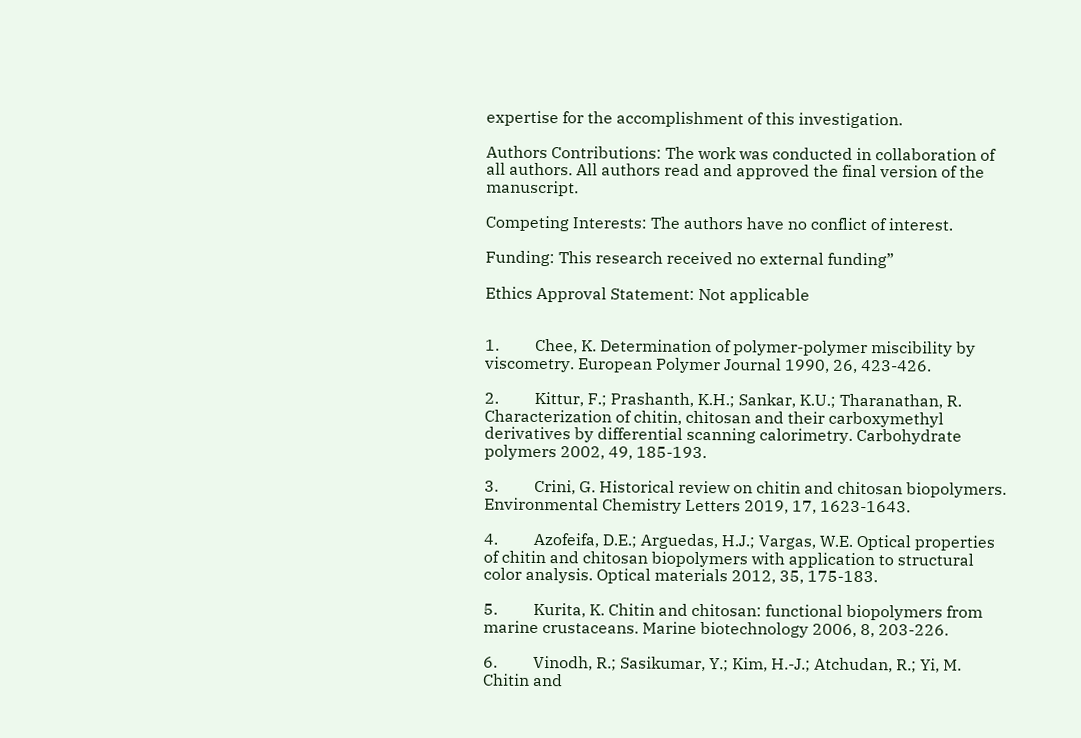expertise for the accomplishment of this investigation.

Authors Contributions: The work was conducted in collaboration of all authors. All authors read and approved the final version of the manuscript.

Competing Interests: The authors have no conflict of interest.

Funding: This research received no external funding”

Ethics Approval Statement: Not applicable


1.         Chee, K. Determination of polymer-polymer miscibility by viscometry. European Polymer Journal 1990, 26, 423-426.

2.         Kittur, F.; Prashanth, K.H.; Sankar, K.U.; Tharanathan, R. Characterization of chitin, chitosan and their carboxymethyl derivatives by differential scanning calorimetry. Carbohydrate polymers 2002, 49, 185-193.

3.         Crini, G. Historical review on chitin and chitosan biopolymers. Environmental Chemistry Letters 2019, 17, 1623-1643.

4.         Azofeifa, D.E.; Arguedas, H.J.; Vargas, W.E. Optical properties of chitin and chitosan biopolymers with application to structural color analysis. Optical materials 2012, 35, 175-183.

5.         Kurita, K. Chitin and chitosan: functional biopolymers from marine crustaceans. Marine biotechnology 2006, 8, 203-226.

6.         Vinodh, R.; Sasikumar, Y.; Kim, H.-J.; Atchudan, R.; Yi, M. Chitin and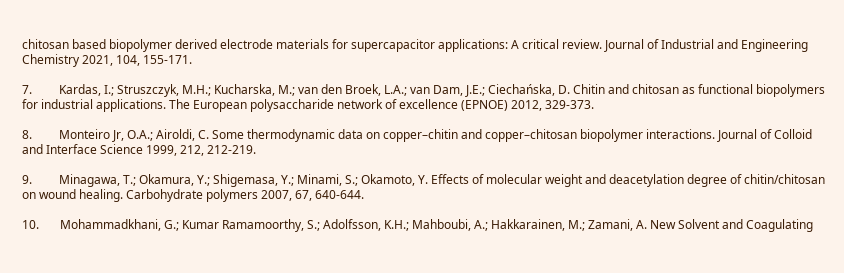chitosan based biopolymer derived electrode materials for supercapacitor applications: A critical review. Journal of Industrial and Engineering Chemistry 2021, 104, 155-171.

7.         Kardas, I.; Struszczyk, M.H.; Kucharska, M.; van den Broek, L.A.; van Dam, J.E.; Ciechańska, D. Chitin and chitosan as functional biopolymers for industrial applications. The European polysaccharide network of excellence (EPNOE) 2012, 329-373.

8.         Monteiro Jr, O.A.; Airoldi, C. Some thermodynamic data on copper–chitin and copper–chitosan biopolymer interactions. Journal of Colloid and Interface Science 1999, 212, 212-219.

9.         Minagawa, T.; Okamura, Y.; Shigemasa, Y.; Minami, S.; Okamoto, Y. Effects of molecular weight and deacetylation degree of chitin/chitosan on wound healing. Carbohydrate polymers 2007, 67, 640-644.

10.       Mohammadkhani, G.; Kumar Ramamoorthy, S.; Adolfsson, K.H.; Mahboubi, A.; Hakkarainen, M.; Zamani, A. New Solvent and Coagulating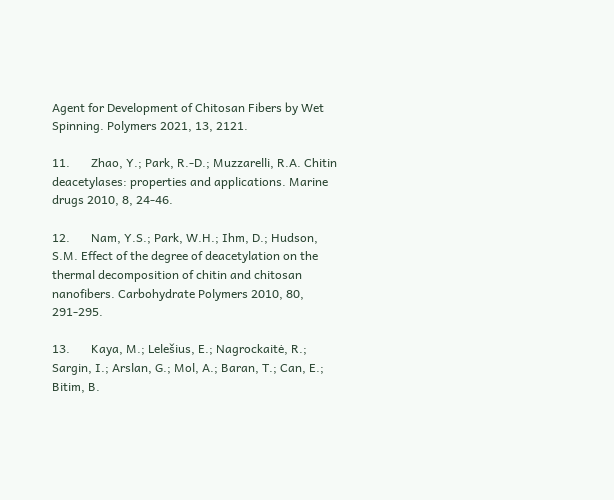Agent for Development of Chitosan Fibers by Wet Spinning. Polymers 2021, 13, 2121.

11.       Zhao, Y.; Park, R.-D.; Muzzarelli, R.A. Chitin deacetylases: properties and applications. Marine drugs 2010, 8, 24-46.

12.       Nam, Y.S.; Park, W.H.; Ihm, D.; Hudson, S.M. Effect of the degree of deacetylation on the thermal decomposition of chitin and chitosan nanofibers. Carbohydrate Polymers 2010, 80, 291-295.

13.       Kaya, M.; Lelešius, E.; Nagrockaitė, R.; Sargin, I.; Arslan, G.; Mol, A.; Baran, T.; Can, E.; Bitim, B.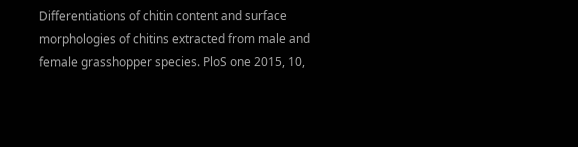Differentiations of chitin content and surface morphologies of chitins extracted from male and female grasshopper species. PloS one 2015, 10,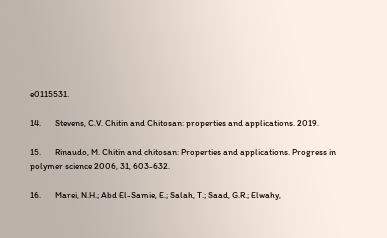e0115531.

14.       Stevens, C.V. Chitin and Chitosan: properties and applications. 2019.

15.       Rinaudo, M. Chitin and chitosan: Properties and applications. Progress in polymer science 2006, 31, 603-632.

16.       Marei, N.H.; Abd El-Samie, E.; Salah, T.; Saad, G.R.; Elwahy,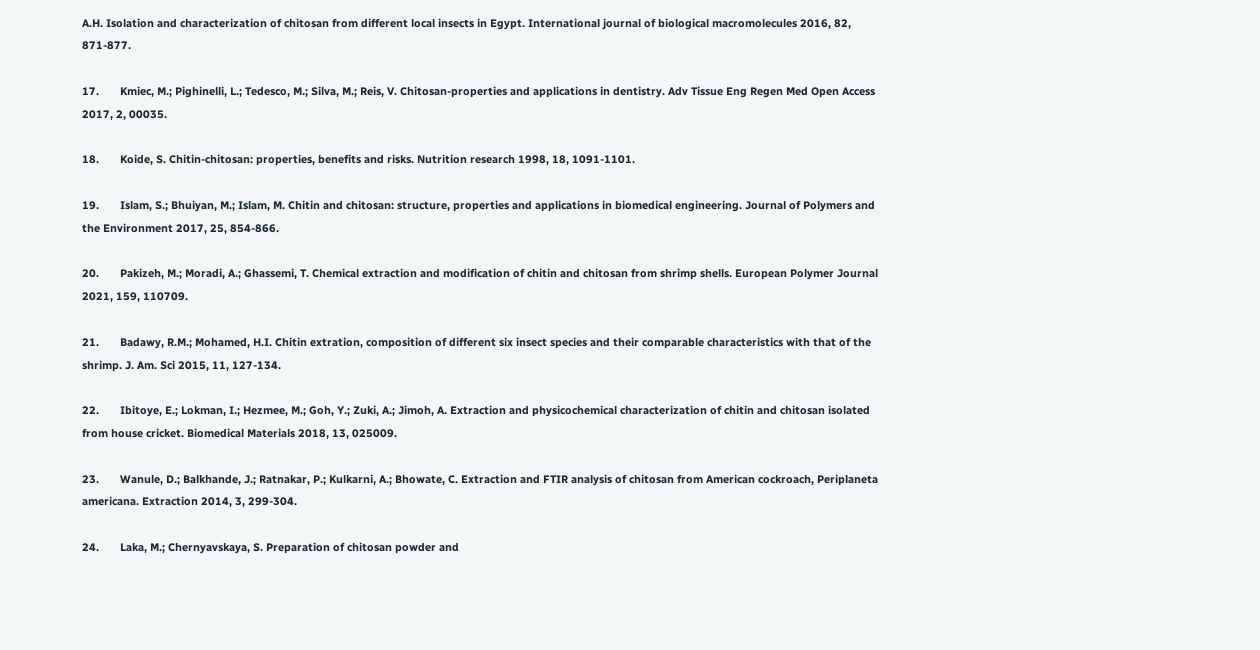A.H. Isolation and characterization of chitosan from different local insects in Egypt. International journal of biological macromolecules 2016, 82, 871-877.

17.       Kmiec, M.; Pighinelli, L.; Tedesco, M.; Silva, M.; Reis, V. Chitosan-properties and applications in dentistry. Adv Tissue Eng Regen Med Open Access 2017, 2, 00035.

18.       Koide, S. Chitin-chitosan: properties, benefits and risks. Nutrition research 1998, 18, 1091-1101.

19.       Islam, S.; Bhuiyan, M.; Islam, M. Chitin and chitosan: structure, properties and applications in biomedical engineering. Journal of Polymers and the Environment 2017, 25, 854-866.

20.       Pakizeh, M.; Moradi, A.; Ghassemi, T. Chemical extraction and modification of chitin and chitosan from shrimp shells. European Polymer Journal 2021, 159, 110709.

21.       Badawy, R.M.; Mohamed, H.I. Chitin extration, composition of different six insect species and their comparable characteristics with that of the shrimp. J. Am. Sci 2015, 11, 127-134.

22.       Ibitoye, E.; Lokman, I.; Hezmee, M.; Goh, Y.; Zuki, A.; Jimoh, A. Extraction and physicochemical characterization of chitin and chitosan isolated from house cricket. Biomedical Materials 2018, 13, 025009.

23.       Wanule, D.; Balkhande, J.; Ratnakar, P.; Kulkarni, A.; Bhowate, C. Extraction and FTIR analysis of chitosan from American cockroach, Periplaneta americana. Extraction 2014, 3, 299-304.

24.       Laka, M.; Chernyavskaya, S. Preparation of chitosan powder and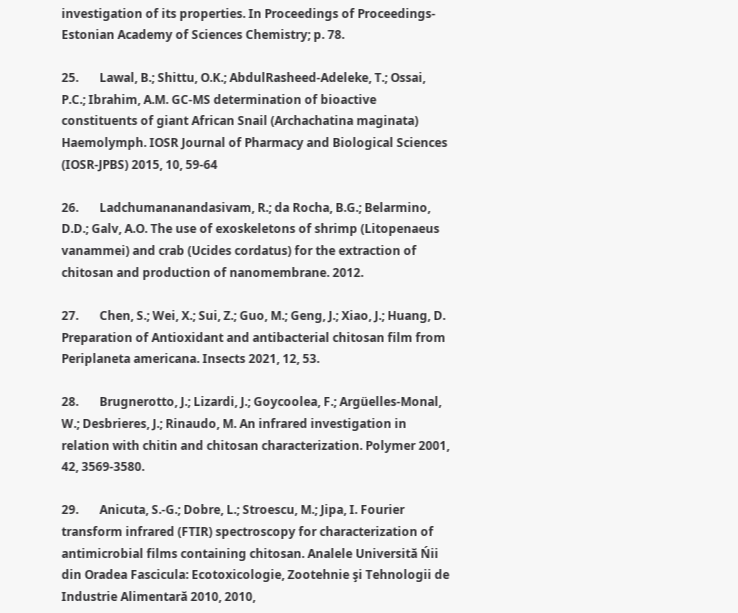investigation of its properties. In Proceedings of Proceedings-Estonian Academy of Sciences Chemistry; p. 78.

25.       Lawal, B.; Shittu, O.K.; AbdulRasheed-Adeleke, T.; Ossai, P.C.; Ibrahim, A.M. GC-MS determination of bioactive constituents of giant African Snail (Archachatina maginata) Haemolymph. IOSR Journal of Pharmacy and Biological Sciences (IOSR-JPBS) 2015, 10, 59-64

26.       Ladchumananandasivam, R.; da Rocha, B.G.; Belarmino, D.D.; Galv, A.O. The use of exoskeletons of shrimp (Litopenaeus vanammei) and crab (Ucides cordatus) for the extraction of chitosan and production of nanomembrane. 2012.

27.       Chen, S.; Wei, X.; Sui, Z.; Guo, M.; Geng, J.; Xiao, J.; Huang, D. Preparation of Antioxidant and antibacterial chitosan film from Periplaneta americana. Insects 2021, 12, 53.

28.       Brugnerotto, J.; Lizardi, J.; Goycoolea, F.; Argüelles-Monal, W.; Desbrieres, J.; Rinaudo, M. An infrared investigation in relation with chitin and chitosan characterization. Polymer 2001, 42, 3569-3580.

29.       Anicuta, S.-G.; Dobre, L.; Stroescu, M.; Jipa, I. Fourier transform infrared (FTIR) spectroscopy for characterization of antimicrobial films containing chitosan. Analele Universită Ńii din Oradea Fascicula: Ecotoxicologie, Zootehnie şi Tehnologii de Industrie Alimentară 2010, 2010,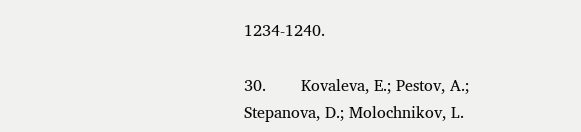1234-1240.

30.       Kovaleva, E.; Pestov, A.; Stepanova, D.; Molochnikov, L.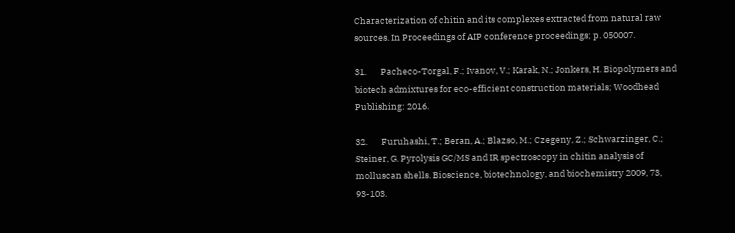Characterization of chitin and its complexes extracted from natural raw sources. In Proceedings of AIP conference proceedings; p. 050007.

31.       Pacheco-Torgal, F.; Ivanov, V.; Karak, N.; Jonkers, H. Biopolymers and biotech admixtures for eco-efficient construction materials; Woodhead Publishing: 2016.

32.       Furuhashi, T.; Beran, A.; Blazso, M.; Czegeny, Z.; Schwarzinger, C.; Steiner, G. Pyrolysis GC/MS and IR spectroscopy in chitin analysis of molluscan shells. Bioscience, biotechnology, and biochemistry 2009, 73, 93-103.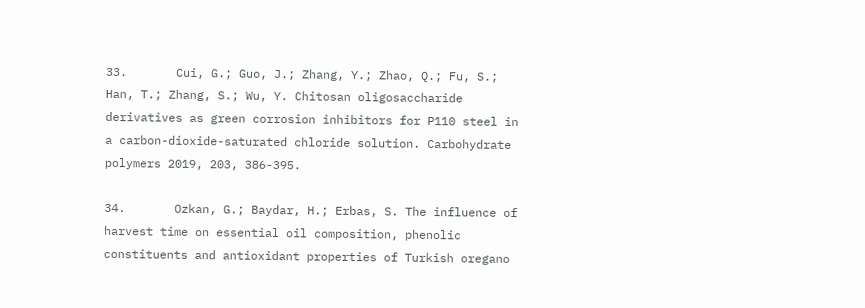33.       Cui, G.; Guo, J.; Zhang, Y.; Zhao, Q.; Fu, S.; Han, T.; Zhang, S.; Wu, Y. Chitosan oligosaccharide derivatives as green corrosion inhibitors for P110 steel in a carbon-dioxide-saturated chloride solution. Carbohydrate polymers 2019, 203, 386-395.

34.       Ozkan, G.; Baydar, H.; Erbas, S. The influence of harvest time on essential oil composition, phenolic constituents and antioxidant properties of Turkish oregano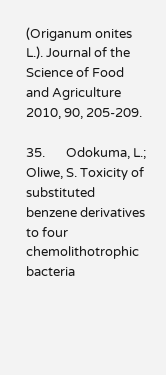(Origanum onites L.). Journal of the Science of Food and Agriculture 2010, 90, 205-209.

35.       Odokuma, L.; Oliwe, S. Toxicity of substituted benzene derivatives to four chemolithotrophic bacteria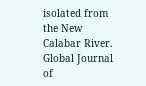isolated from the New Calabar River. Global Journal of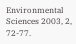Environmental Sciences 2003, 2, 72-77.